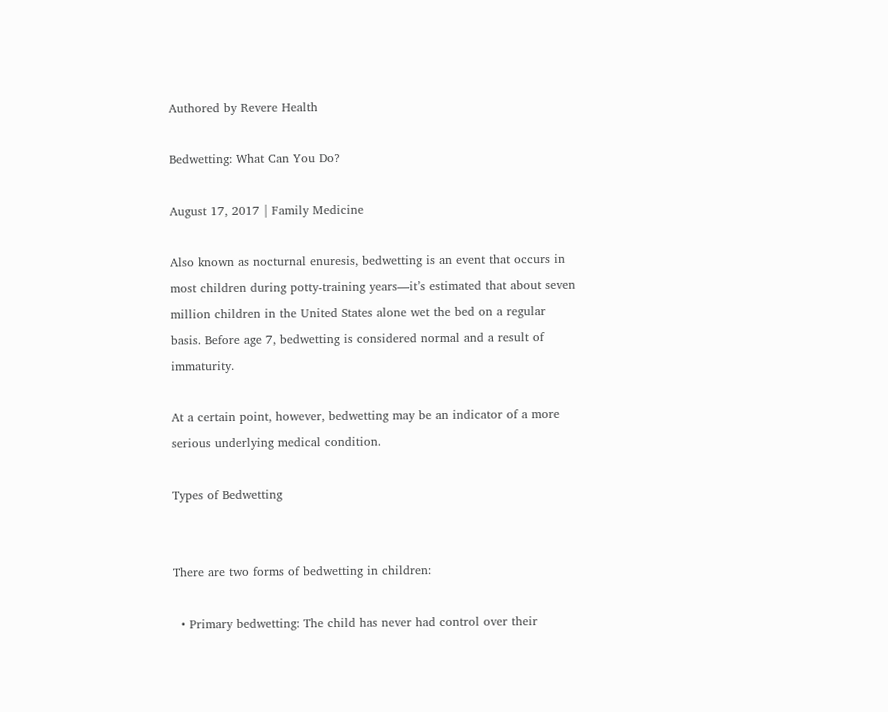Authored by Revere Health

Bedwetting: What Can You Do?

August 17, 2017 | Family Medicine

Also known as nocturnal enuresis, bedwetting is an event that occurs in most children during potty-training years—it’s estimated that about seven million children in the United States alone wet the bed on a regular basis. Before age 7, bedwetting is considered normal and a result of immaturity.

At a certain point, however, bedwetting may be an indicator of a more serious underlying medical condition.

Types of Bedwetting


There are two forms of bedwetting in children:

  • Primary bedwetting: The child has never had control over their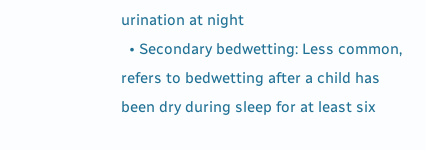urination at night
  • Secondary bedwetting: Less common, refers to bedwetting after a child has been dry during sleep for at least six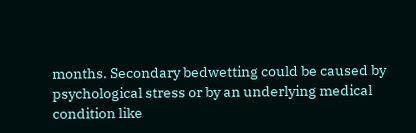months. Secondary bedwetting could be caused by psychological stress or by an underlying medical condition like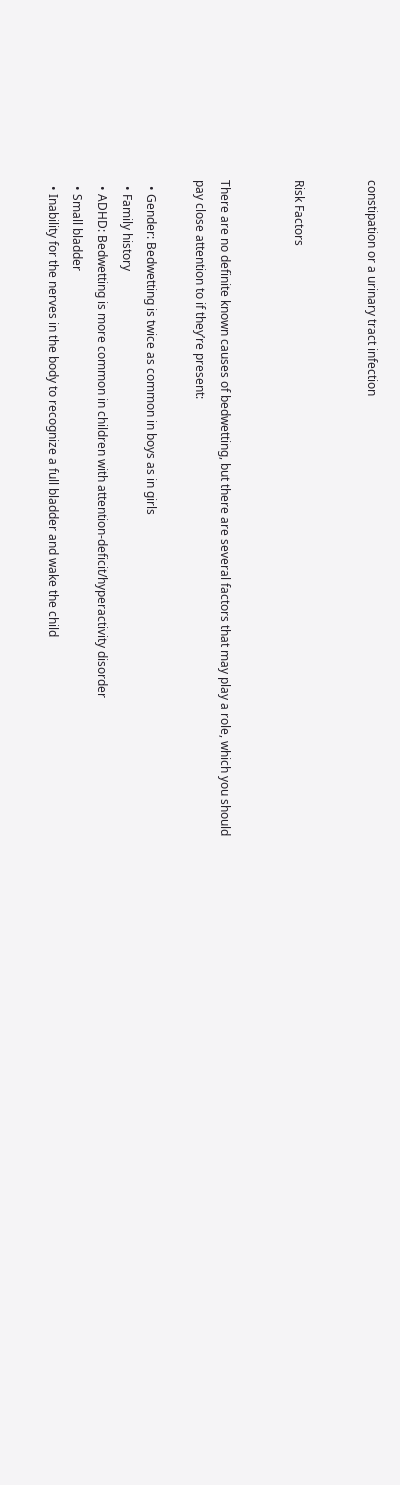constipation or a urinary tract infection


Risk Factors


There are no definite known causes of bedwetting, but there are several factors that may play a role, which you should pay close attention to if they’re present:

  • Gender: Bedwetting is twice as common in boys as in girls
  • Family history
  • ADHD: Bedwetting is more common in children with attention-deficit/hyperactivity disorder
  • Small bladder
  • Inability for the nerves in the body to recognize a full bladder and wake the child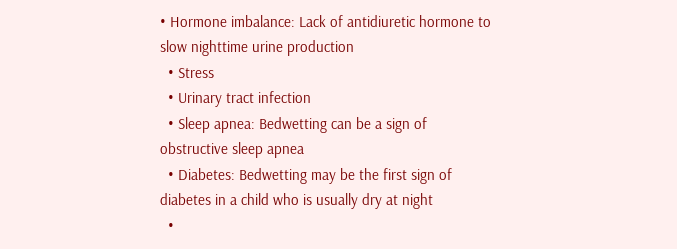• Hormone imbalance: Lack of antidiuretic hormone to slow nighttime urine production
  • Stress
  • Urinary tract infection
  • Sleep apnea: Bedwetting can be a sign of obstructive sleep apnea
  • Diabetes: Bedwetting may be the first sign of diabetes in a child who is usually dry at night
  •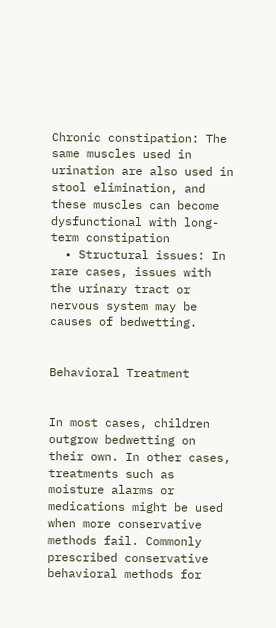Chronic constipation: The same muscles used in urination are also used in stool elimination, and these muscles can become dysfunctional with long-term constipation
  • Structural issues: In rare cases, issues with the urinary tract or nervous system may be causes of bedwetting.


Behavioral Treatment


In most cases, children outgrow bedwetting on their own. In other cases, treatments such as moisture alarms or medications might be used when more conservative methods fail. Commonly prescribed conservative behavioral methods for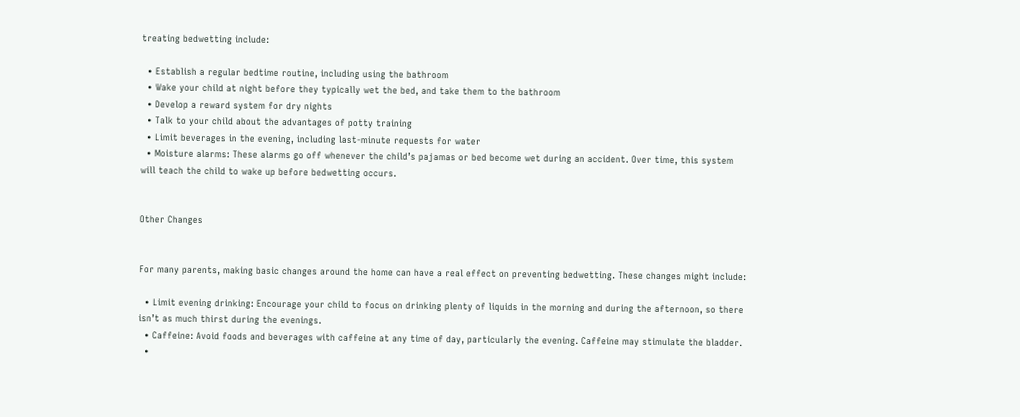treating bedwetting include:

  • Establish a regular bedtime routine, including using the bathroom
  • Wake your child at night before they typically wet the bed, and take them to the bathroom
  • Develop a reward system for dry nights
  • Talk to your child about the advantages of potty training
  • Limit beverages in the evening, including last-minute requests for water
  • Moisture alarms: These alarms go off whenever the child’s pajamas or bed become wet during an accident. Over time, this system will teach the child to wake up before bedwetting occurs.


Other Changes


For many parents, making basic changes around the home can have a real effect on preventing bedwetting. These changes might include:

  • Limit evening drinking: Encourage your child to focus on drinking plenty of liquids in the morning and during the afternoon, so there isn’t as much thirst during the evenings.
  • Caffeine: Avoid foods and beverages with caffeine at any time of day, particularly the evening. Caffeine may stimulate the bladder.
  •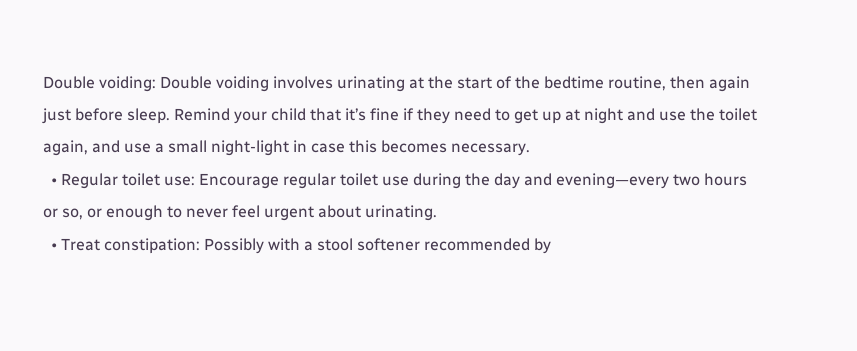Double voiding: Double voiding involves urinating at the start of the bedtime routine, then again just before sleep. Remind your child that it’s fine if they need to get up at night and use the toilet again, and use a small night-light in case this becomes necessary.
  • Regular toilet use: Encourage regular toilet use during the day and evening—every two hours or so, or enough to never feel urgent about urinating.
  • Treat constipation: Possibly with a stool softener recommended by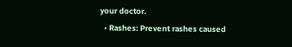your doctor.
  • Rashes: Prevent rashes caused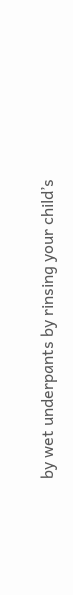by wet underpants by rinsing your child’s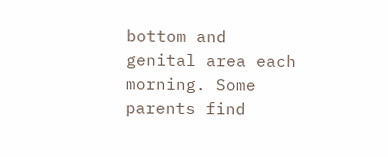bottom and genital area each morning. Some parents find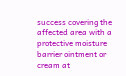success covering the affected area with a protective moisture barrier ointment or cream at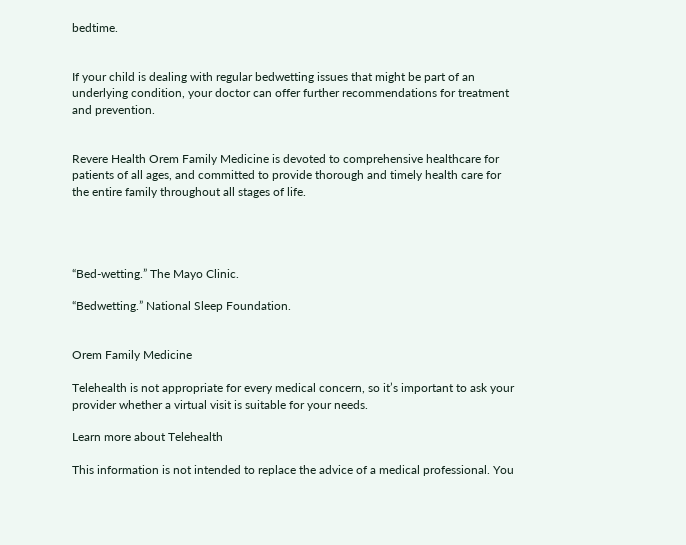bedtime.


If your child is dealing with regular bedwetting issues that might be part of an underlying condition, your doctor can offer further recommendations for treatment and prevention.


Revere Health Orem Family Medicine is devoted to comprehensive healthcare for patients of all ages, and committed to provide thorough and timely health care for the entire family throughout all stages of life.




“Bed-wetting.” The Mayo Clinic.

“Bedwetting.” National Sleep Foundation.


Orem Family Medicine

Telehealth is not appropriate for every medical concern, so it’s important to ask your provider whether a virtual visit is suitable for your needs.

Learn more about Telehealth

This information is not intended to replace the advice of a medical professional. You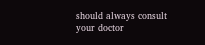should always consult your doctor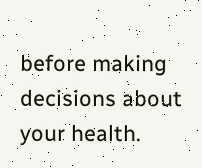before making decisions about your health.